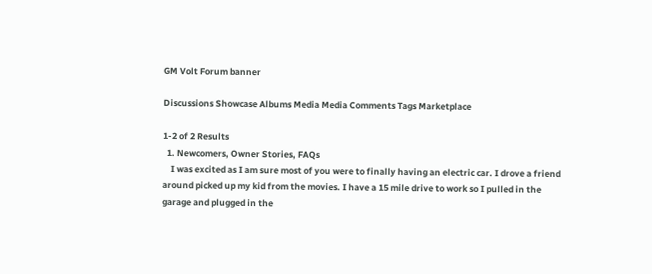GM Volt Forum banner

Discussions Showcase Albums Media Media Comments Tags Marketplace

1-2 of 2 Results
  1. Newcomers, Owner Stories, FAQs
    I was excited as I am sure most of you were to finally having an electric car. I drove a friend around picked up my kid from the movies. I have a 15 mile drive to work so I pulled in the garage and plugged in the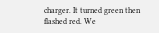charger. It turned green then flashed red. We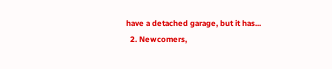have a detached garage, but it has...
  2. Newcomers,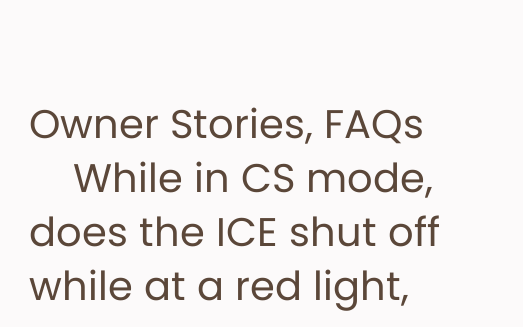Owner Stories, FAQs
    While in CS mode, does the ICE shut off while at a red light,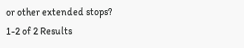or other extended stops?
1-2 of 2 Results